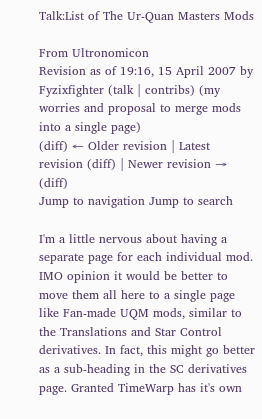Talk:List of The Ur-Quan Masters Mods

From Ultronomicon
Revision as of 19:16, 15 April 2007 by Fyzixfighter (talk | contribs) (my worries and proposal to merge mods into a single page)
(diff) ← Older revision | Latest revision (diff) | Newer revision → (diff)
Jump to navigation Jump to search

I'm a little nervous about having a separate page for each individual mod. IMO opinion it would be better to move them all here to a single page like Fan-made UQM mods, similar to the Translations and Star Control derivatives. In fact, this might go better as a sub-heading in the SC derivatives page. Granted TimeWarp has it's own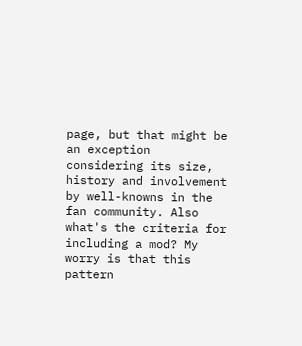page, but that might be an exception considering its size, history and involvement by well-knowns in the fan community. Also what's the criteria for including a mod? My worry is that this pattern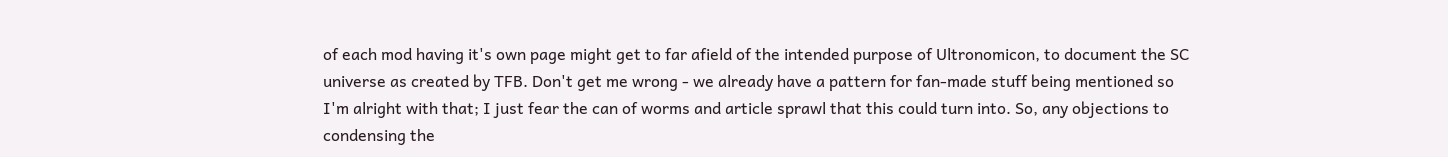of each mod having it's own page might get to far afield of the intended purpose of Ultronomicon, to document the SC universe as created by TFB. Don't get me wrong - we already have a pattern for fan-made stuff being mentioned so I'm alright with that; I just fear the can of worms and article sprawl that this could turn into. So, any objections to condensing the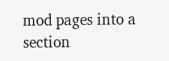mod pages into a section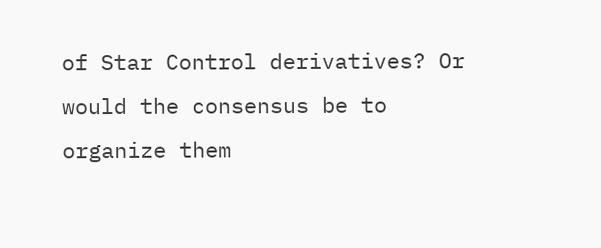of Star Control derivatives? Or would the consensus be to organize them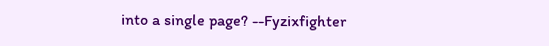into a single page? --Fyzixfighter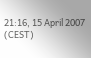21:16, 15 April 2007 (CEST)